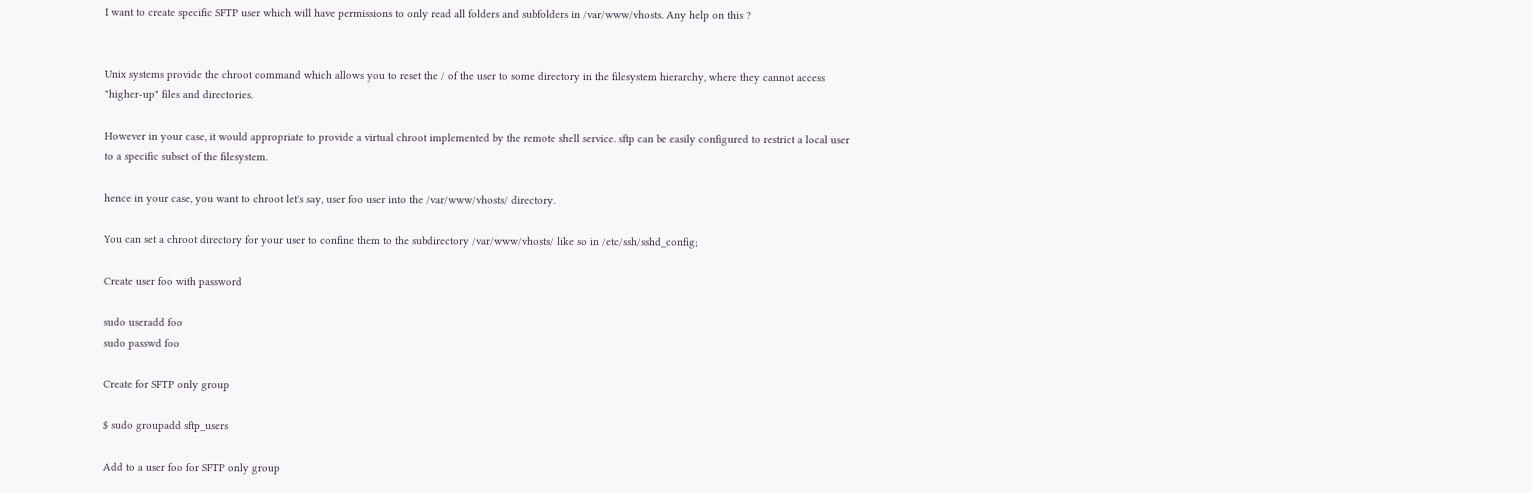I want to create specific SFTP user which will have permissions to only read all folders and subfolders in /var/www/vhosts. Any help on this ?


Unix systems provide the chroot command which allows you to reset the / of the user to some directory in the filesystem hierarchy, where they cannot access "higher-up" files and directories.

However in your case, it would appropriate to provide a virtual chroot implemented by the remote shell service. sftp can be easily configured to restrict a local user to a specific subset of the filesystem.

hence in your case, you want to chroot let's say, user foo user into the /var/www/vhosts/ directory.

You can set a chroot directory for your user to confine them to the subdirectory /var/www/vhosts/ like so in /etc/ssh/sshd_config;

Create user foo with password

sudo useradd foo
sudo passwd foo

Create for SFTP only group

$ sudo groupadd sftp_users

Add to a user foo for SFTP only group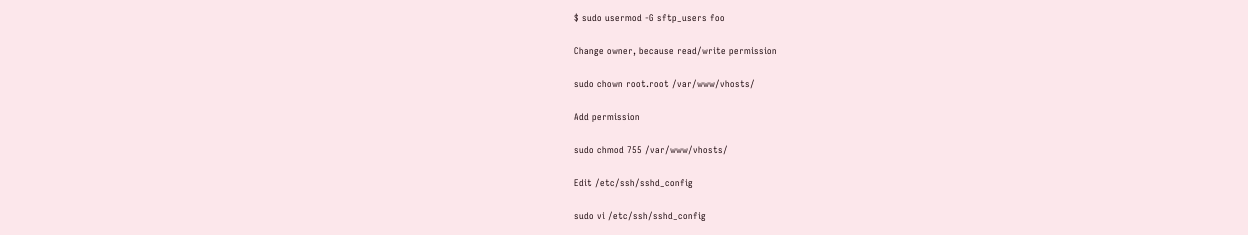$ sudo usermod -G sftp_users foo

Change owner, because read/write permission

sudo chown root.root /var/www/vhosts/

Add permission

sudo chmod 755 /var/www/vhosts/

Edit /etc/ssh/sshd_config

sudo vi /etc/ssh/sshd_config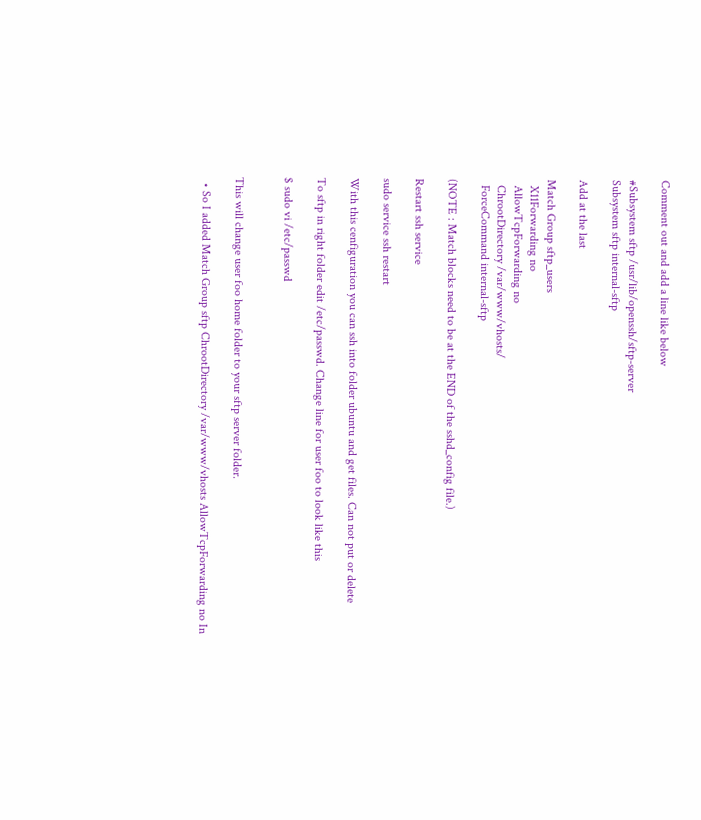Comment out and add a line like below

#Subsystem sftp /usr/lib/openssh/sftp-server
Subsystem sftp internal-sftp

Add at the last

Match Group sftp_users
  X11Forwarding no
  AllowTcpForwarding no
  ChrootDirectory /var/www/vhosts/
  ForceCommand internal-sftp

(NOTE : Match blocks need to be at the END of the sshd_config file.)

Restart ssh service

sudo service ssh restart

With this cenfiguration you can ssh into folder ubuntu and get files. Can not put or delete

To sftp in right folder edit /etc/passwd. Change line for user foo to look like this

$ sudo vi /etc/passwd


This will change user foo home folder to your sftp server folder.

  • So I added Match Group sftp ChrootDirectory /var/www/vhosts AllowTcpForwarding no In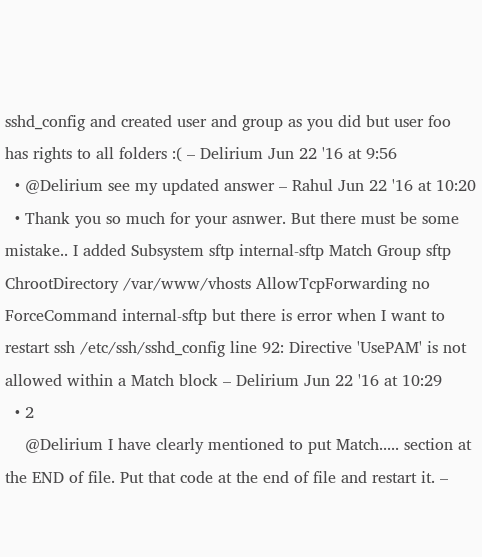sshd_config and created user and group as you did but user foo has rights to all folders :( – Delirium Jun 22 '16 at 9:56
  • @Delirium see my updated answer – Rahul Jun 22 '16 at 10:20
  • Thank you so much for your asnwer. But there must be some mistake.. I added Subsystem sftp internal-sftp Match Group sftp ChrootDirectory /var/www/vhosts AllowTcpForwarding no ForceCommand internal-sftp but there is error when I want to restart ssh /etc/ssh/sshd_config line 92: Directive 'UsePAM' is not allowed within a Match block – Delirium Jun 22 '16 at 10:29
  • 2
    @Delirium I have clearly mentioned to put Match..... section at the END of file. Put that code at the end of file and restart it. –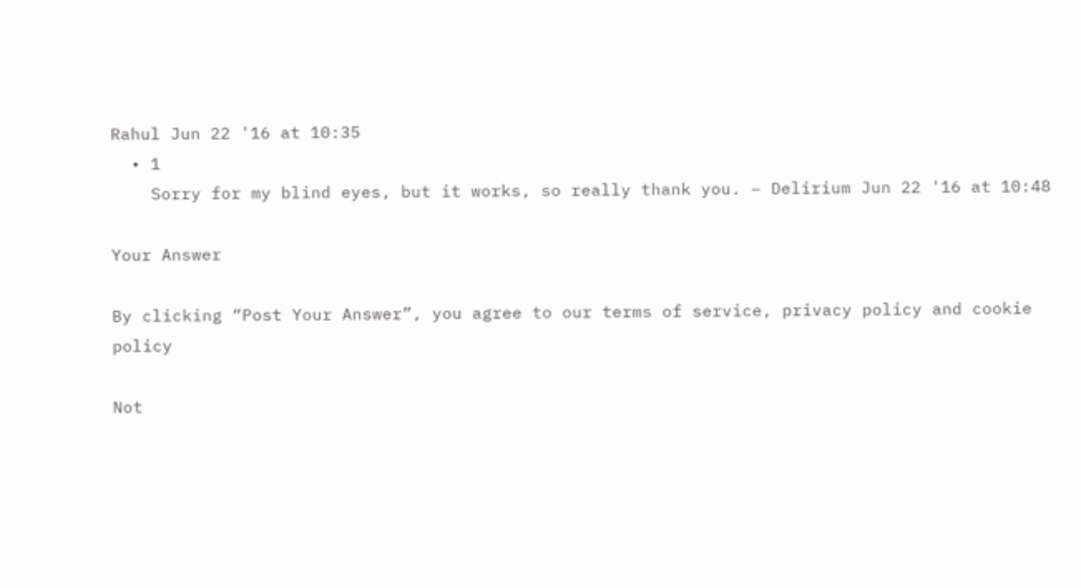Rahul Jun 22 '16 at 10:35
  • 1
    Sorry for my blind eyes, but it works, so really thank you. – Delirium Jun 22 '16 at 10:48

Your Answer

By clicking “Post Your Answer”, you agree to our terms of service, privacy policy and cookie policy

Not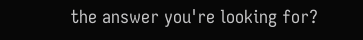the answer you're looking for?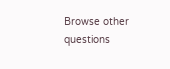Browse other questions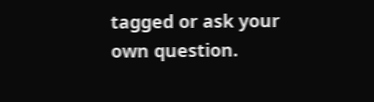tagged or ask your own question.